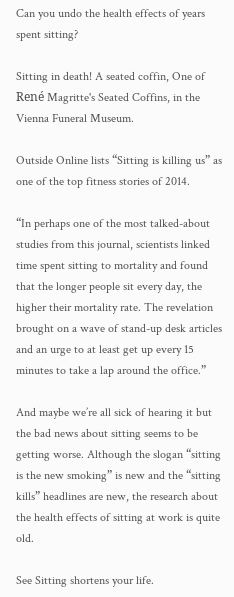Can you undo the health effects of years spent sitting?

Sitting in death! A seated coffin, One of René Magritte's Seated Coffins, in the Vienna Funeral Museum.

Outside Online lists “Sitting is killing us” as one of the top fitness stories of 2014.

“In perhaps one of the most talked-about studies from this journal, scientists linked time spent sitting to mortality and found that the longer people sit every day, the higher their mortality rate. The revelation brought on a wave of stand-up desk articles and an urge to at least get up every 15 minutes to take a lap around the office.”

And maybe we’re all sick of hearing it but the bad news about sitting seems to be getting worse. Although the slogan “sitting is the new smoking” is new and the “sitting kills” headlines are new, the research about the health effects of sitting at work is quite old.

See Sitting shortens your life.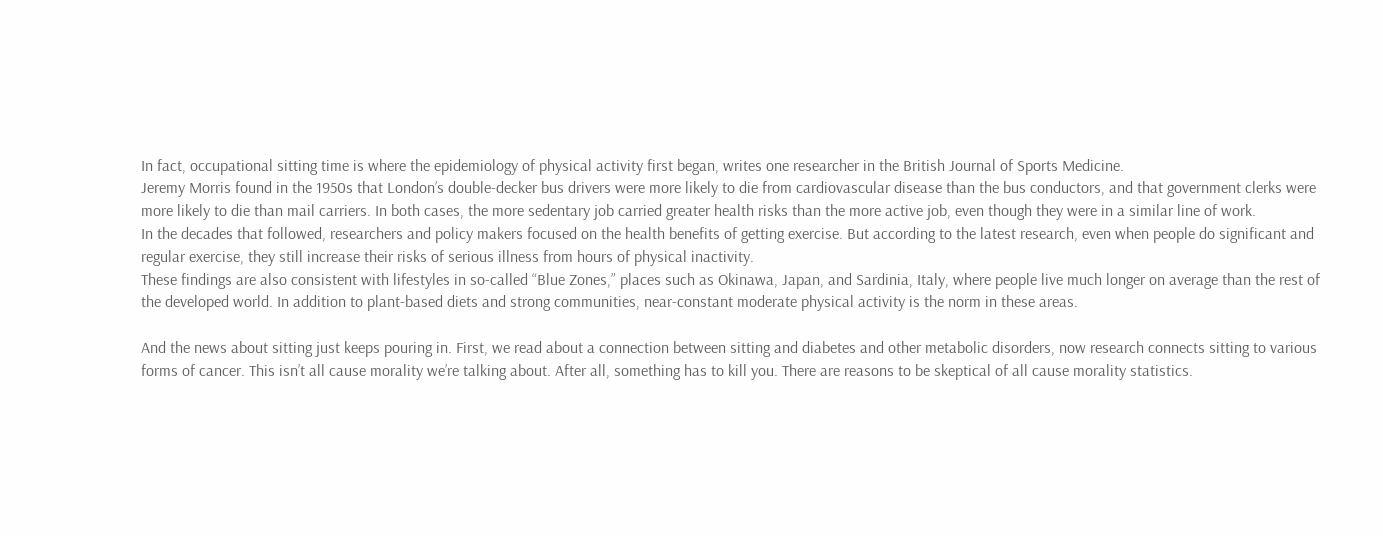In fact, occupational sitting time is where the epidemiology of physical activity first began, writes one researcher in the British Journal of Sports Medicine.
Jeremy Morris found in the 1950s that London’s double-decker bus drivers were more likely to die from cardiovascular disease than the bus conductors, and that government clerks were more likely to die than mail carriers. In both cases, the more sedentary job carried greater health risks than the more active job, even though they were in a similar line of work.
In the decades that followed, researchers and policy makers focused on the health benefits of getting exercise. But according to the latest research, even when people do significant and regular exercise, they still increase their risks of serious illness from hours of physical inactivity.
These findings are also consistent with lifestyles in so-called “Blue Zones,” places such as Okinawa, Japan, and Sardinia, Italy, where people live much longer on average than the rest of the developed world. In addition to plant-based diets and strong communities, near-constant moderate physical activity is the norm in these areas.

And the news about sitting just keeps pouring in. First, we read about a connection between sitting and diabetes and other metabolic disorders, now research connects sitting to various forms of cancer. This isn’t all cause morality we’re talking about. After all, something has to kill you. There are reasons to be skeptical of all cause morality statistics.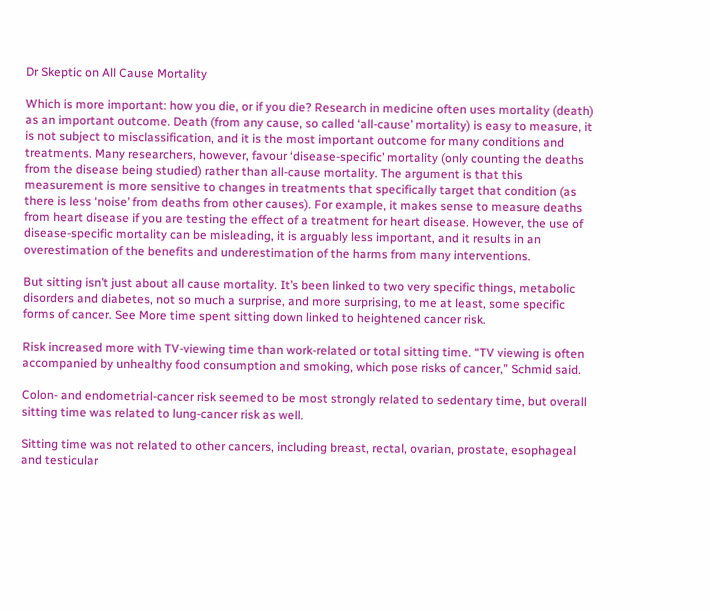Dr Skeptic on All Cause Mortality

Which is more important: how you die, or if you die? Research in medicine often uses mortality (death) as an important outcome. Death (from any cause, so called ‘all-cause’ mortality) is easy to measure, it is not subject to misclassification, and it is the most important outcome for many conditions and treatments. Many researchers, however, favour ‘disease-specific’ mortality (only counting the deaths from the disease being studied) rather than all-cause mortality. The argument is that this measurement is more sensitive to changes in treatments that specifically target that condition (as there is less ‘noise’ from deaths from other causes). For example, it makes sense to measure deaths from heart disease if you are testing the effect of a treatment for heart disease. However, the use of disease-specific mortality can be misleading, it is arguably less important, and it results in an overestimation of the benefits and underestimation of the harms from many interventions.

But sitting isn’t just about all cause mortality. It’s been linked to two very specific things, metabolic disorders and diabetes, not so much a surprise, and more surprising, to me at least, some specific forms of cancer. See More time spent sitting down linked to heightened cancer risk.

Risk increased more with TV-viewing time than work-related or total sitting time. “TV viewing is often accompanied by unhealthy food consumption and smoking, which pose risks of cancer,” Schmid said.

Colon- and endometrial-cancer risk seemed to be most strongly related to sedentary time, but overall sitting time was related to lung-cancer risk as well.

Sitting time was not related to other cancers, including breast, rectal, ovarian, prostate, esophageal and testicular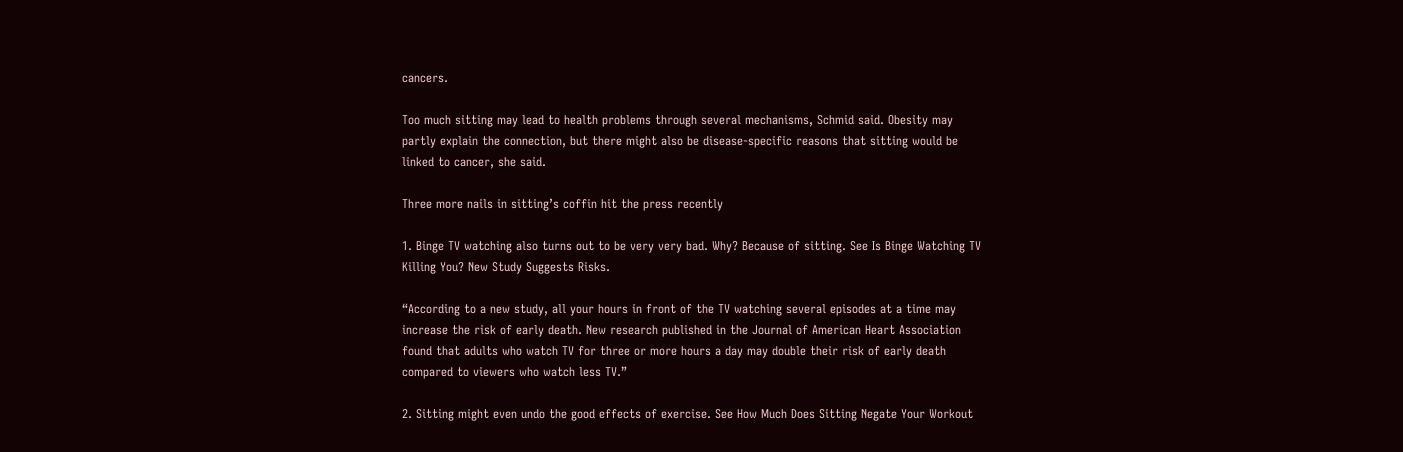cancers.

Too much sitting may lead to health problems through several mechanisms, Schmid said. Obesity may partly explain the connection, but there might also be disease-specific reasons that sitting would be linked to cancer, she said.

Three more nails in sitting’s coffin hit the press recently

1. Binge TV watching also turns out to be very very bad. Why? Because of sitting. See Is Binge Watching TV Killing You? New Study Suggests Risks.

“According to a new study, all your hours in front of the TV watching several episodes at a time may increase the risk of early death. New research published in the Journal of American Heart Association found that adults who watch TV for three or more hours a day may double their risk of early death compared to viewers who watch less TV.”

2. Sitting might even undo the good effects of exercise. See How Much Does Sitting Negate Your Workout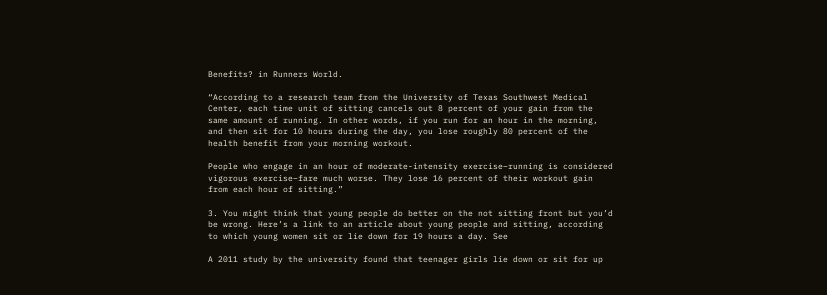Benefits? in Runners World.

“According to a research team from the University of Texas Southwest Medical Center, each time unit of sitting cancels out 8 percent of your gain from the same amount of running. In other words, if you run for an hour in the morning, and then sit for 10 hours during the day, you lose roughly 80 percent of the health benefit from your morning workout.

People who engage in an hour of moderate-intensity exercise–running is considered vigorous exercise–fare much worse. They lose 16 percent of their workout gain from each hour of sitting.”

3. You might think that young people do better on the not sitting front but you’d be wrong. Here’s a link to an article about young people and sitting, according to which young women sit or lie down for 19 hours a day. See

A 2011 study by the university found that teenager girls lie down or sit for up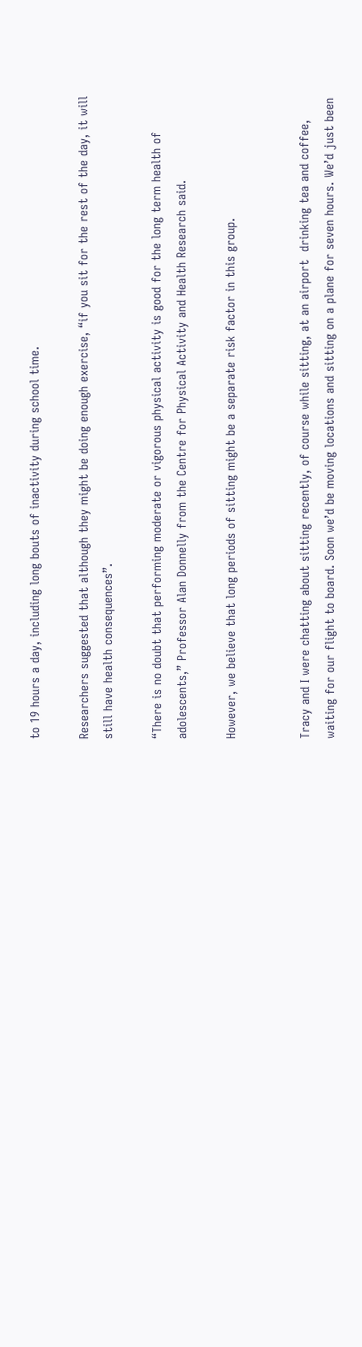to 19 hours a day, including long bouts of inactivity during school time.

Researchers suggested that although they might be doing enough exercise, “if you sit for the rest of the day, it will still have health consequences”.

“There is no doubt that performing moderate or vigorous physical activity is good for the long term health of adolescents,” Professor Alan Donnelly from the Centre for Physical Activity and Health Research said.

However, we believe that long periods of sitting might be a separate risk factor in this group.


Tracy and I were chatting about sitting recently, of course while sitting, at an airport  drinking tea and coffee, waiting for our flight to board. Soon we’d be moving locations and sitting on a plane for seven hours. We’d just been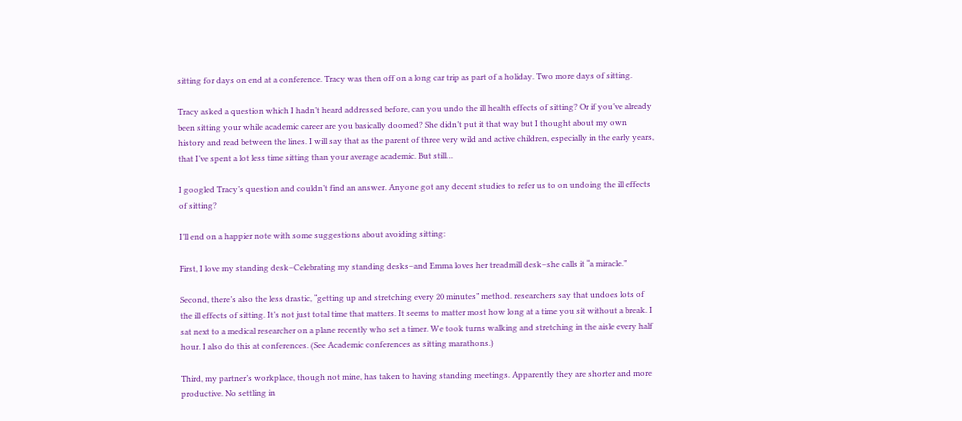sitting for days on end at a conference. Tracy was then off on a long car trip as part of a holiday. Two more days of sitting.

Tracy asked a question which I hadn’t heard addressed before, can you undo the ill health effects of sitting? Or if you’ve already been sitting your while academic career are you basically doomed? She didn’t put it that way but I thought about my own history and read between the lines. I will say that as the parent of three very wild and active children, especially in the early years, that I’ve spent a lot less time sitting than your average academic. But still…

I googled Tracy’s question and couldn’t find an answer. Anyone got any decent studies to refer us to on undoing the ill effects of sitting?

I’ll end on a happier note with some suggestions about avoiding sitting:

First, I love my standing desk–Celebrating my standing desks–and Emma loves her treadmill desk–she calls it “a miracle.”

Second, there’s also the less drastic, “getting up and stretching every 20 minutes” method. researchers say that undoes lots of the ill effects of sitting. It’s not just total time that matters. It seems to matter most how long at a time you sit without a break. I sat next to a medical researcher on a plane recently who set a timer. We took turns walking and stretching in the aisle every half hour. I also do this at conferences. (See Academic conferences as sitting marathons.)

Third, my partner’s workplace, though not mine, has taken to having standing meetings. Apparently they are shorter and more productive. No settling in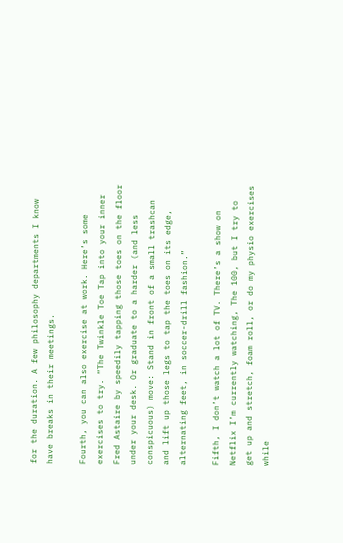for the duration. A few philosophy departments I know have breaks in their meetings.

Fourth, you can also exercise at work. Here’s some exercises to try. “The Twinkle Toe Tap into your inner Fred Astaire by speedily tapping those toes on the floor under your desk. Or graduate to a harder (and less conspicuous) move: Stand in front of a small trashcan and lift up those legs to tap the toes on its edge, alternating feet, in soccer-drill fashion.”

Fifth, I don’t watch a lot of TV. There’s a show on Netflix I’m currently watching, The 100, but I try to get up and stretch, foam roll, or do my physio exercises while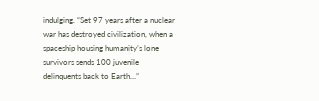indulging. “Set 97 years after a nuclear war has destroyed civilization, when a spaceship housing humanity’s lone survivors sends 100 juvenile delinquents back to Earth…”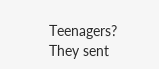Teenagers? They sent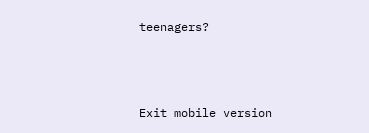teenagers?



Exit mobile version